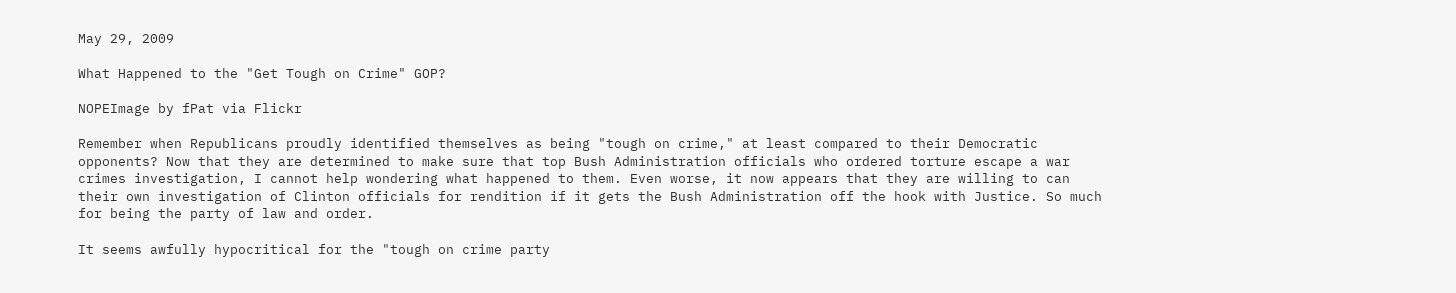May 29, 2009

What Happened to the "Get Tough on Crime" GOP?

NOPEImage by fPat via Flickr

Remember when Republicans proudly identified themselves as being "tough on crime," at least compared to their Democratic opponents? Now that they are determined to make sure that top Bush Administration officials who ordered torture escape a war crimes investigation, I cannot help wondering what happened to them. Even worse, it now appears that they are willing to can their own investigation of Clinton officials for rendition if it gets the Bush Administration off the hook with Justice. So much for being the party of law and order.

It seems awfully hypocritical for the "tough on crime party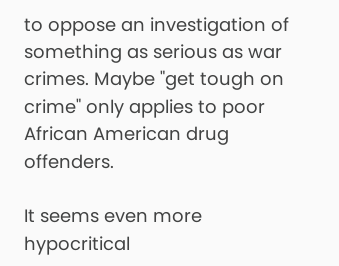to oppose an investigation of something as serious as war crimes. Maybe "get tough on crime" only applies to poor African American drug offenders.

It seems even more hypocritical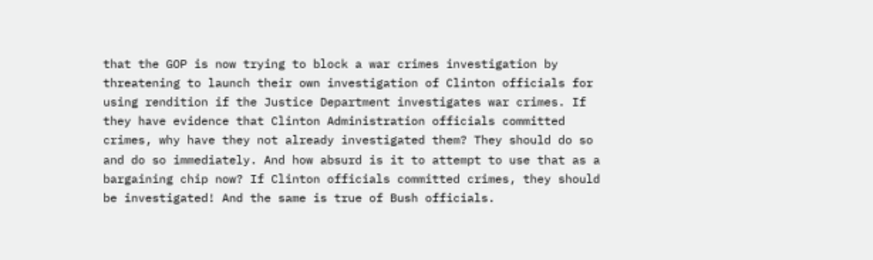that the GOP is now trying to block a war crimes investigation by threatening to launch their own investigation of Clinton officials for using rendition if the Justice Department investigates war crimes. If they have evidence that Clinton Administration officials committed crimes, why have they not already investigated them? They should do so and do so immediately. And how absurd is it to attempt to use that as a bargaining chip now? If Clinton officials committed crimes, they should be investigated! And the same is true of Bush officials.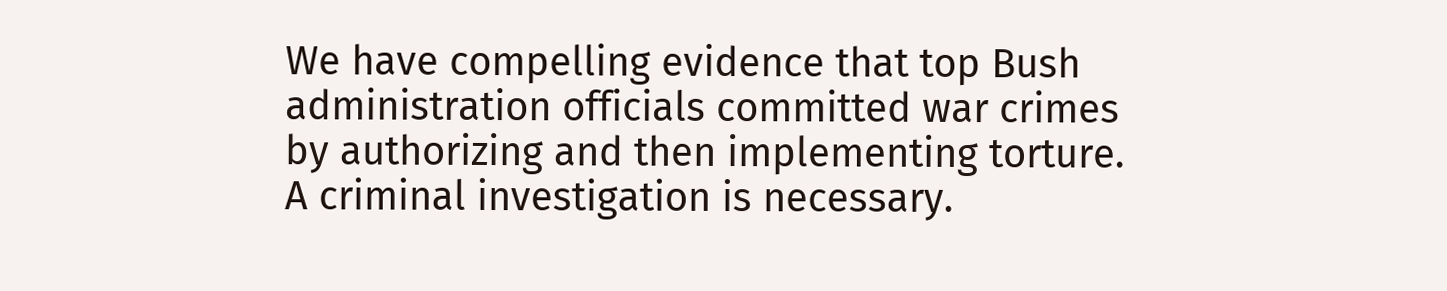We have compelling evidence that top Bush administration officials committed war crimes by authorizing and then implementing torture. A criminal investigation is necessary.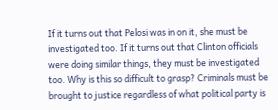If it turns out that Pelosi was in on it, she must be investigated too. If it turns out that Clinton officials were doing similar things, they must be investigated too. Why is this so difficult to grasp? Criminals must be brought to justice regardless of what political party is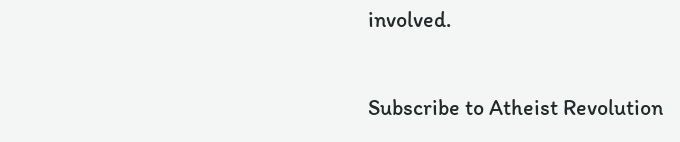involved.

Subscribe to Atheist Revolution